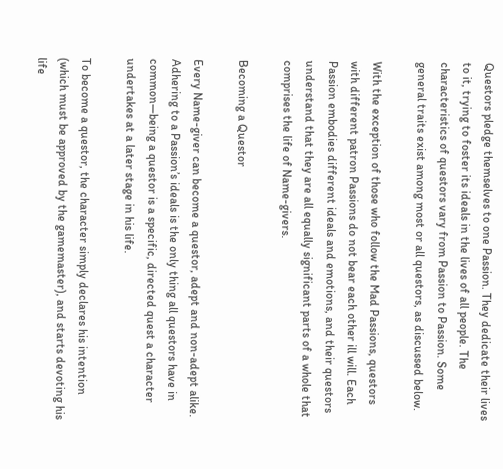Questors pledge themselves to one Passion. They dedicate their lives to it, trying to foster its ideals in the lives of all people. The characteristics of questors vary from Passion to Passion. Some general traits exist among most or all questors, as discussed below.

With the exception of those who follow the Mad Passions, questors with different patron Passions do not bear each other ill will. Each Passion embodies different ideals and emotions, and their questors understand that they are all equally significant parts of a whole that comprises the life of Name-givers.

Becoming a Questor

Every Name-giver can become a questor, adept and non-adept alike. Adhering to a Passion’s ideals is the only thing all questors have in common—being a questor is a specific, directed quest a character undertakes at a later stage in his life.

To become a questor, the character simply declares his intention (which must be approved by the gamemaster), and starts devoting his life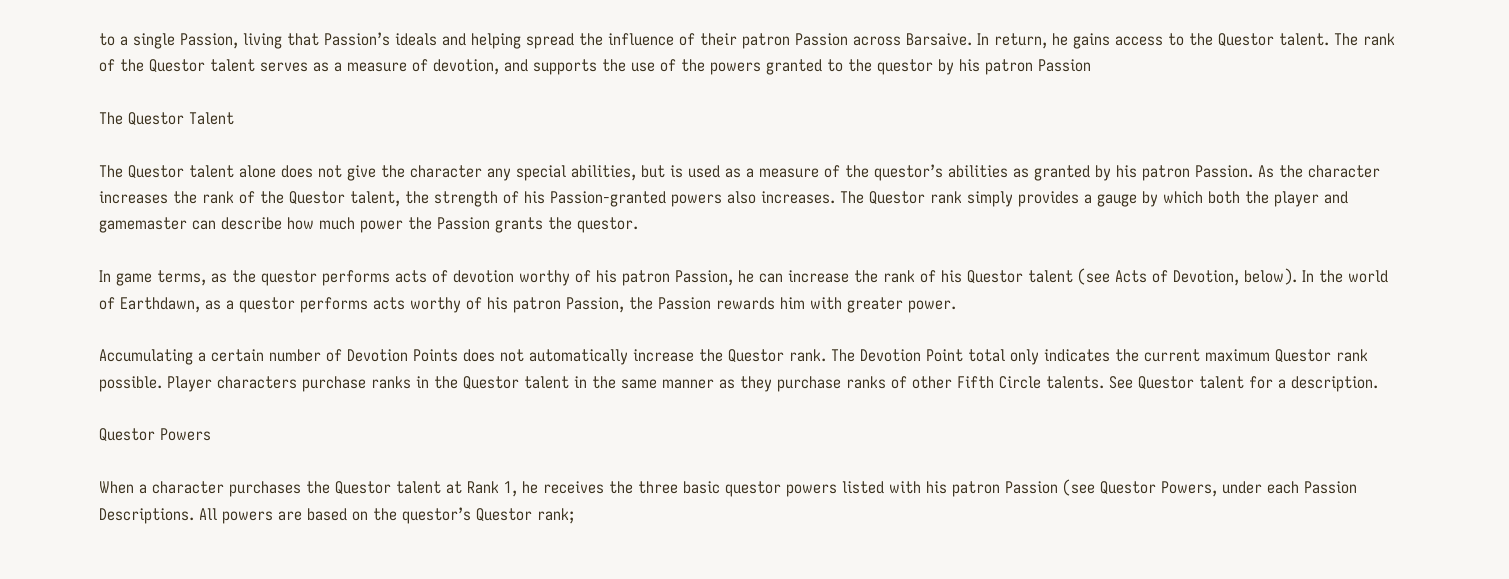to a single Passion, living that Passion’s ideals and helping spread the influence of their patron Passion across Barsaive. In return, he gains access to the Questor talent. The rank of the Questor talent serves as a measure of devotion, and supports the use of the powers granted to the questor by his patron Passion

The Questor Talent

The Questor talent alone does not give the character any special abilities, but is used as a measure of the questor’s abilities as granted by his patron Passion. As the character increases the rank of the Questor talent, the strength of his Passion-granted powers also increases. The Questor rank simply provides a gauge by which both the player and gamemaster can describe how much power the Passion grants the questor.

In game terms, as the questor performs acts of devotion worthy of his patron Passion, he can increase the rank of his Questor talent (see Acts of Devotion, below). In the world of Earthdawn, as a questor performs acts worthy of his patron Passion, the Passion rewards him with greater power.

Accumulating a certain number of Devotion Points does not automatically increase the Questor rank. The Devotion Point total only indicates the current maximum Questor rank possible. Player characters purchase ranks in the Questor talent in the same manner as they purchase ranks of other Fifth Circle talents. See Questor talent for a description.

Questor Powers

When a character purchases the Questor talent at Rank 1, he receives the three basic questor powers listed with his patron Passion (see Questor Powers, under each Passion Descriptions. All powers are based on the questor’s Questor rank;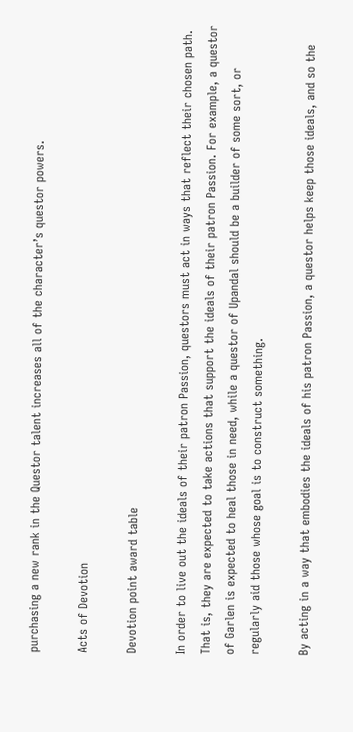purchasing a new rank in the Questor talent increases all of the character’s questor powers.

Acts of Devotion

Devotion point award table

In order to live out the ideals of their patron Passion, questors must act in ways that reflect their chosen path. That is, they are expected to take actions that support the ideals of their patron Passion. For example, a questor of Garlen is expected to heal those in need, while a questor of Upandal should be a builder of some sort, or regularly aid those whose goal is to construct something.

By acting in a way that embodies the ideals of his patron Passion, a questor helps keep those ideals, and so the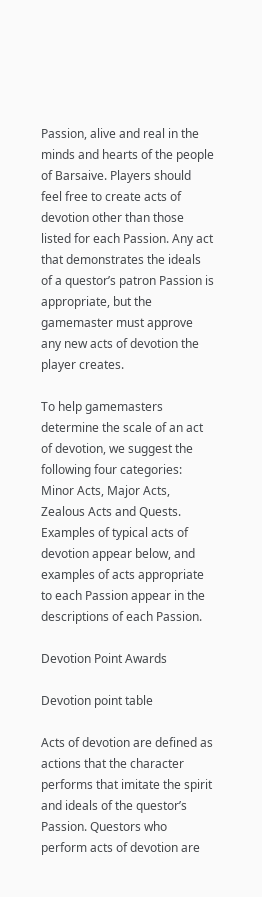Passion, alive and real in the minds and hearts of the people of Barsaive. Players should feel free to create acts of devotion other than those listed for each Passion. Any act that demonstrates the ideals of a questor’s patron Passion is appropriate, but the gamemaster must approve any new acts of devotion the player creates.

To help gamemasters determine the scale of an act of devotion, we suggest the following four categories: Minor Acts, Major Acts, Zealous Acts and Quests. Examples of typical acts of devotion appear below, and examples of acts appropriate to each Passion appear in the descriptions of each Passion.

Devotion Point Awards

Devotion point table

Acts of devotion are defined as actions that the character performs that imitate the spirit and ideals of the questor’s Passion. Questors who perform acts of devotion are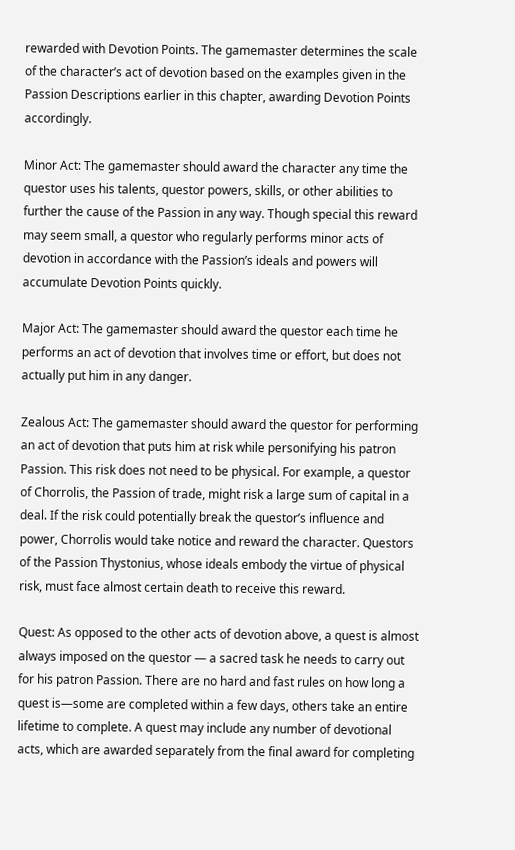rewarded with Devotion Points. The gamemaster determines the scale of the character’s act of devotion based on the examples given in the Passion Descriptions earlier in this chapter, awarding Devotion Points accordingly.

Minor Act: The gamemaster should award the character any time the questor uses his talents, questor powers, skills, or other abilities to further the cause of the Passion in any way. Though special this reward may seem small, a questor who regularly performs minor acts of devotion in accordance with the Passion’s ideals and powers will accumulate Devotion Points quickly.

Major Act: The gamemaster should award the questor each time he performs an act of devotion that involves time or effort, but does not actually put him in any danger.

Zealous Act: The gamemaster should award the questor for performing an act of devotion that puts him at risk while personifying his patron Passion. This risk does not need to be physical. For example, a questor of Chorrolis, the Passion of trade, might risk a large sum of capital in a deal. If the risk could potentially break the questor’s influence and power, Chorrolis would take notice and reward the character. Questors of the Passion Thystonius, whose ideals embody the virtue of physical risk, must face almost certain death to receive this reward.

Quest: As opposed to the other acts of devotion above, a quest is almost always imposed on the questor — a sacred task he needs to carry out for his patron Passion. There are no hard and fast rules on how long a quest is—some are completed within a few days, others take an entire lifetime to complete. A quest may include any number of devotional acts, which are awarded separately from the final award for completing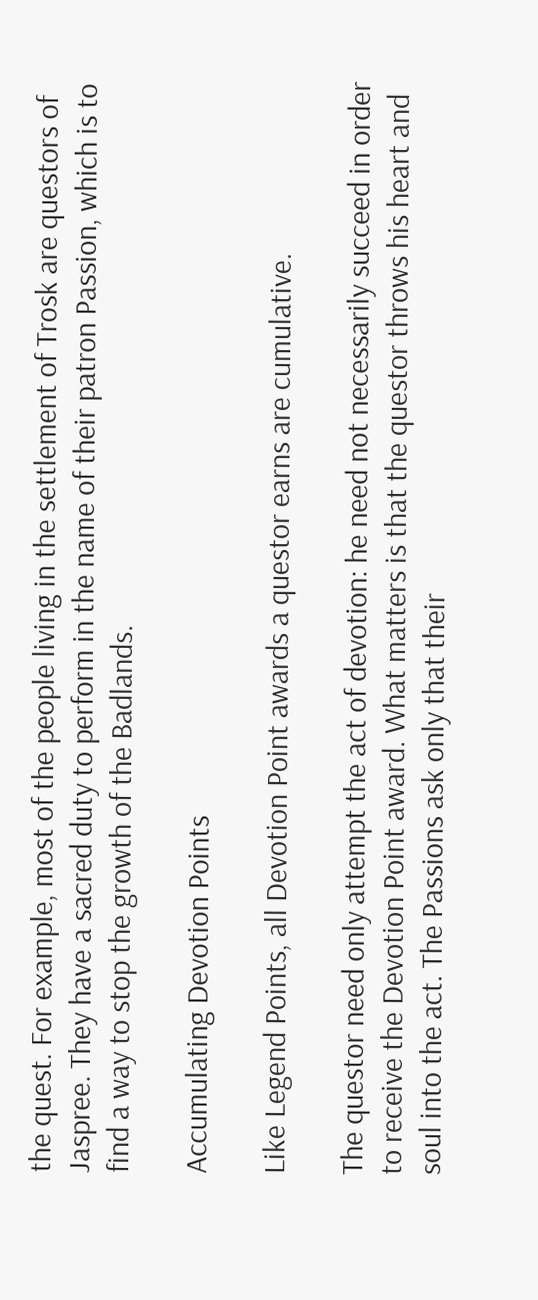the quest. For example, most of the people living in the settlement of Trosk are questors of Jaspree. They have a sacred duty to perform in the name of their patron Passion, which is to find a way to stop the growth of the Badlands.

Accumulating Devotion Points

Like Legend Points, all Devotion Point awards a questor earns are cumulative.

The questor need only attempt the act of devotion: he need not necessarily succeed in order to receive the Devotion Point award. What matters is that the questor throws his heart and soul into the act. The Passions ask only that their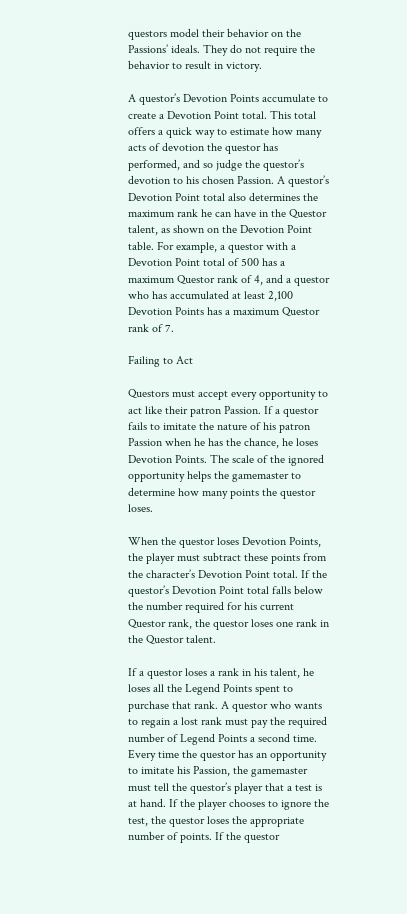questors model their behavior on the Passions’ ideals. They do not require the behavior to result in victory.

A questor’s Devotion Points accumulate to create a Devotion Point total. This total offers a quick way to estimate how many acts of devotion the questor has performed, and so judge the questor’s devotion to his chosen Passion. A questor’s Devotion Point total also determines the maximum rank he can have in the Questor talent, as shown on the Devotion Point table. For example, a questor with a Devotion Point total of 500 has a maximum Questor rank of 4, and a questor who has accumulated at least 2,100 Devotion Points has a maximum Questor rank of 7.

Failing to Act

Questors must accept every opportunity to act like their patron Passion. If a questor fails to imitate the nature of his patron Passion when he has the chance, he loses Devotion Points. The scale of the ignored opportunity helps the gamemaster to determine how many points the questor loses.

When the questor loses Devotion Points, the player must subtract these points from the character’s Devotion Point total. If the questor’s Devotion Point total falls below the number required for his current Questor rank, the questor loses one rank in the Questor talent.

If a questor loses a rank in his talent, he loses all the Legend Points spent to purchase that rank. A questor who wants to regain a lost rank must pay the required number of Legend Points a second time. Every time the questor has an opportunity to imitate his Passion, the gamemaster must tell the questor’s player that a test is at hand. If the player chooses to ignore the test, the questor loses the appropriate number of points. If the questor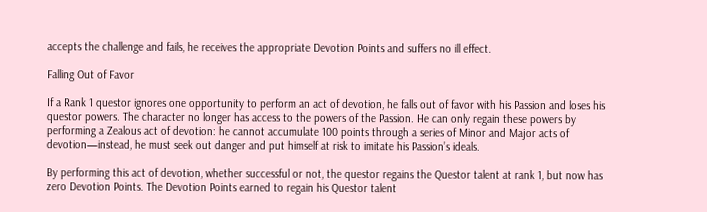accepts the challenge and fails, he receives the appropriate Devotion Points and suffers no ill effect.

Falling Out of Favor

If a Rank 1 questor ignores one opportunity to perform an act of devotion, he falls out of favor with his Passion and loses his questor powers. The character no longer has access to the powers of the Passion. He can only regain these powers by performing a Zealous act of devotion: he cannot accumulate 100 points through a series of Minor and Major acts of devotion—instead, he must seek out danger and put himself at risk to imitate his Passion’s ideals.

By performing this act of devotion, whether successful or not, the questor regains the Questor talent at rank 1, but now has zero Devotion Points. The Devotion Points earned to regain his Questor talent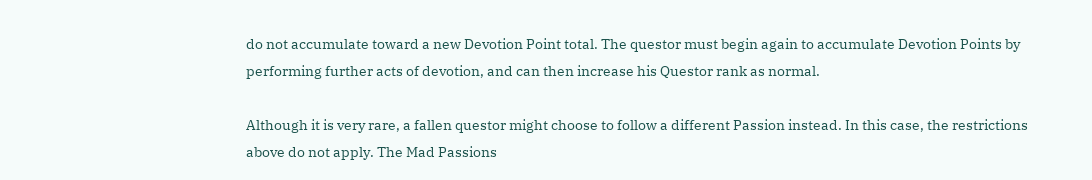do not accumulate toward a new Devotion Point total. The questor must begin again to accumulate Devotion Points by performing further acts of devotion, and can then increase his Questor rank as normal.

Although it is very rare, a fallen questor might choose to follow a different Passion instead. In this case, the restrictions above do not apply. The Mad Passions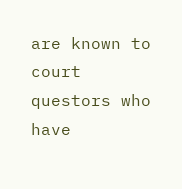are known to court questors who have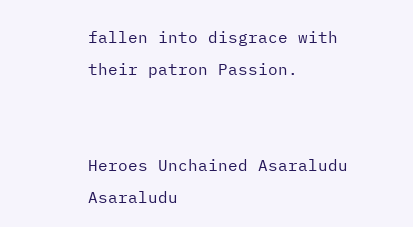fallen into disgrace with their patron Passion.


Heroes Unchained Asaraludu Asaraludu